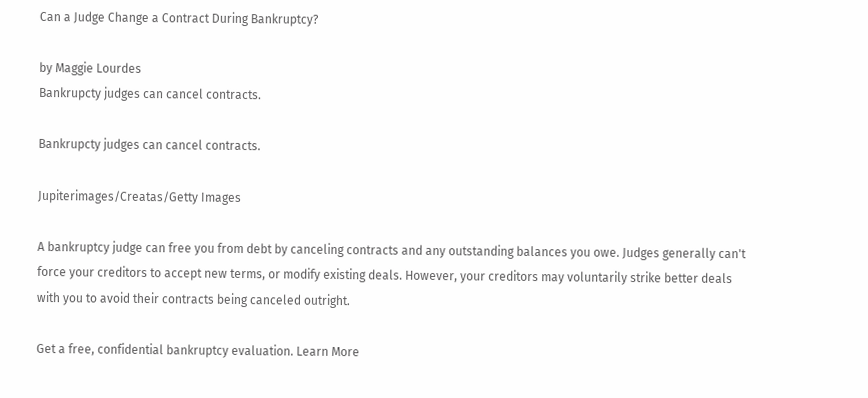Can a Judge Change a Contract During Bankruptcy?

by Maggie Lourdes
Bankrupcty judges can cancel contracts.

Bankrupcty judges can cancel contracts.

Jupiterimages/Creatas/Getty Images

A bankruptcy judge can free you from debt by canceling contracts and any outstanding balances you owe. Judges generally can't force your creditors to accept new terms, or modify existing deals. However, your creditors may voluntarily strike better deals with you to avoid their contracts being canceled outright.

Get a free, confidential bankruptcy evaluation. Learn More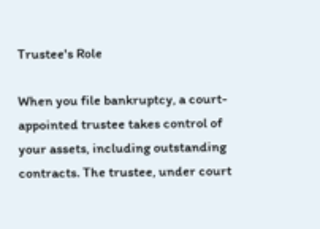Trustee's Role

When you file bankruptcy, a court-appointed trustee takes control of your assets, including outstanding contracts. The trustee, under court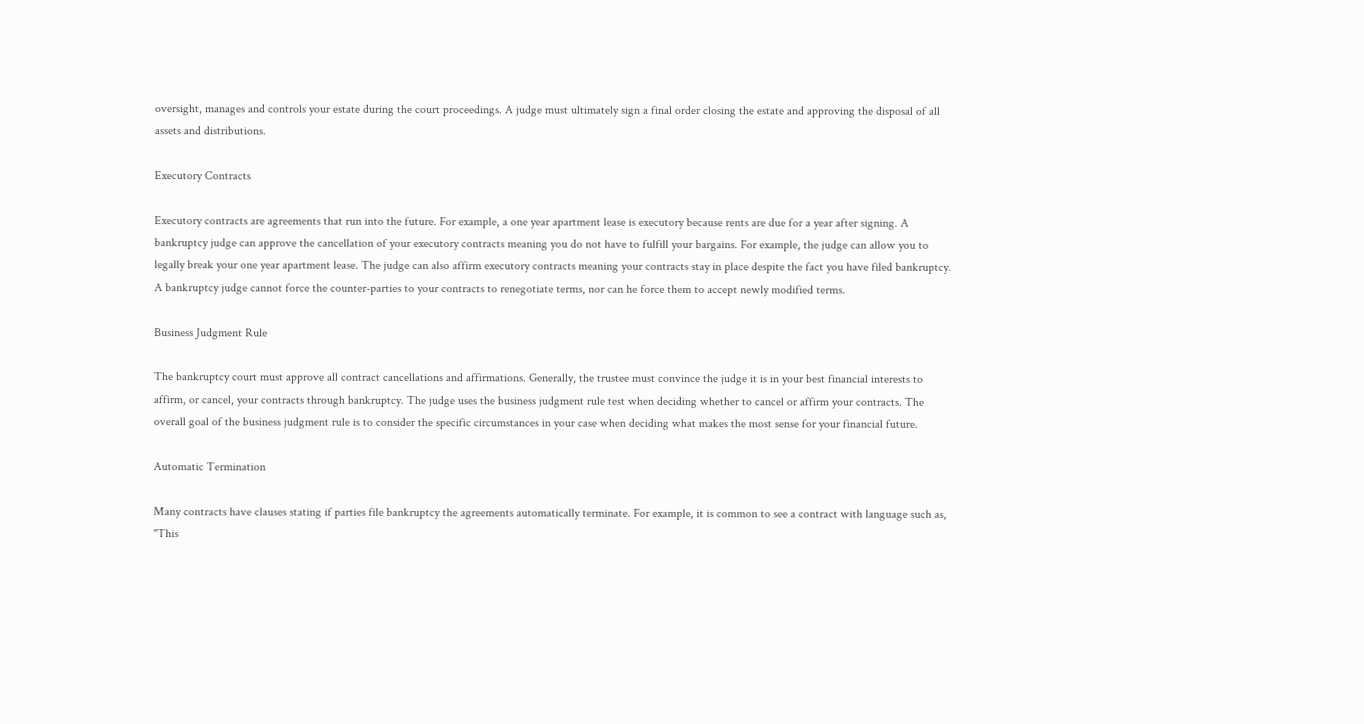oversight, manages and controls your estate during the court proceedings. A judge must ultimately sign a final order closing the estate and approving the disposal of all assets and distributions.

Executory Contracts

Executory contracts are agreements that run into the future. For example, a one year apartment lease is executory because rents are due for a year after signing. A bankruptcy judge can approve the cancellation of your executory contracts meaning you do not have to fulfill your bargains. For example, the judge can allow you to legally break your one year apartment lease. The judge can also affirm executory contracts meaning your contracts stay in place despite the fact you have filed bankruptcy. A bankruptcy judge cannot force the counter-parties to your contracts to renegotiate terms, nor can he force them to accept newly modified terms.

Business Judgment Rule

The bankruptcy court must approve all contract cancellations and affirmations. Generally, the trustee must convince the judge it is in your best financial interests to affirm, or cancel, your contracts through bankruptcy. The judge uses the business judgment rule test when deciding whether to cancel or affirm your contracts. The overall goal of the business judgment rule is to consider the specific circumstances in your case when deciding what makes the most sense for your financial future.

Automatic Termination

Many contracts have clauses stating if parties file bankruptcy the agreements automatically terminate. For example, it is common to see a contract with language such as, "This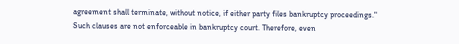agreement shall terminate, without notice, if either party files bankruptcy proceedings." Such clauses are not enforceable in bankruptcy court. Therefore, even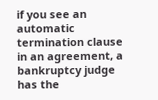if you see an automatic termination clause in an agreement, a bankruptcy judge has the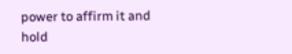power to affirm it and hold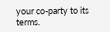your co-party to its terms.